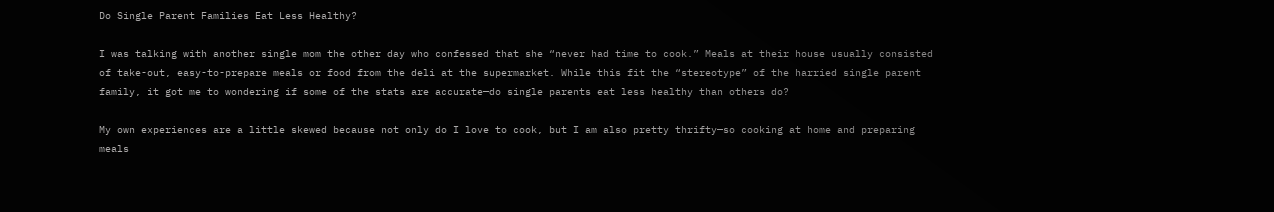Do Single Parent Families Eat Less Healthy?

I was talking with another single mom the other day who confessed that she “never had time to cook.” Meals at their house usually consisted of take-out, easy-to-prepare meals or food from the deli at the supermarket. While this fit the “stereotype” of the harried single parent family, it got me to wondering if some of the stats are accurate—do single parents eat less healthy than others do?

My own experiences are a little skewed because not only do I love to cook, but I am also pretty thrifty—so cooking at home and preparing meals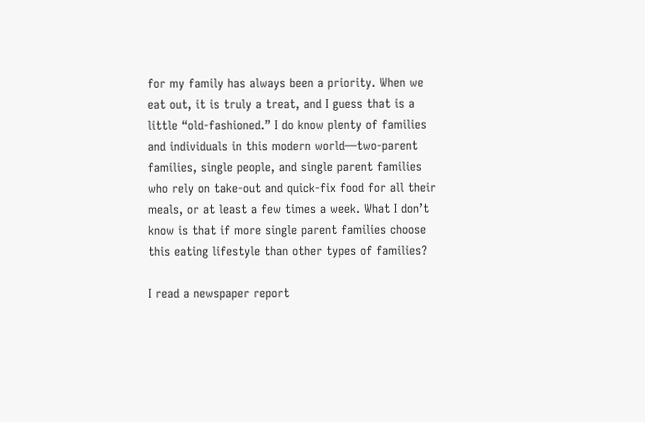for my family has always been a priority. When we eat out, it is truly a treat, and I guess that is a little “old-fashioned.” I do know plenty of families and individuals in this modern world—two-parent families, single people, and single parent families who rely on take-out and quick-fix food for all their meals, or at least a few times a week. What I don’t know is that if more single parent families choose this eating lifestyle than other types of families?

I read a newspaper report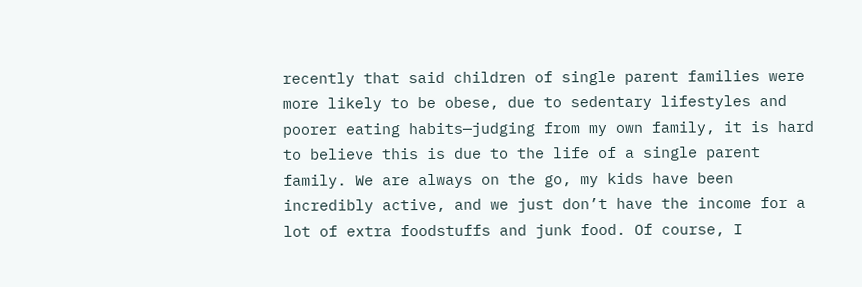recently that said children of single parent families were more likely to be obese, due to sedentary lifestyles and poorer eating habits—judging from my own family, it is hard to believe this is due to the life of a single parent family. We are always on the go, my kids have been incredibly active, and we just don’t have the income for a lot of extra foodstuffs and junk food. Of course, I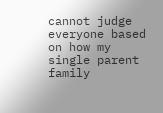cannot judge everyone based on how my single parent family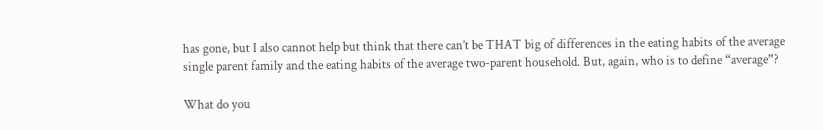has gone, but I also cannot help but think that there can’t be THAT big of differences in the eating habits of the average single parent family and the eating habits of the average two-parent household. But, again, who is to define “average”?

What do you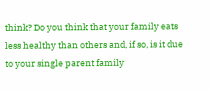think? Do you think that your family eats less healthy than others and, if so, is it due to your single parent family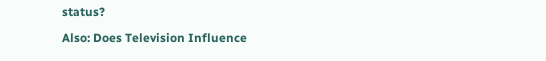status?

Also: Does Television Influence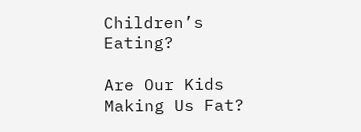Children’s Eating?

Are Our Kids Making Us Fat?